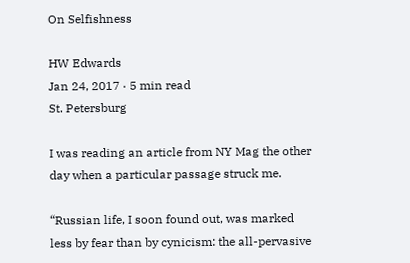On Selfishness

HW Edwards
Jan 24, 2017 · 5 min read
St. Petersburg

I was reading an article from NY Mag the other day when a particular passage struck me.

“Russian life, I soon found out, was marked less by fear than by cynicism: the all-pervasive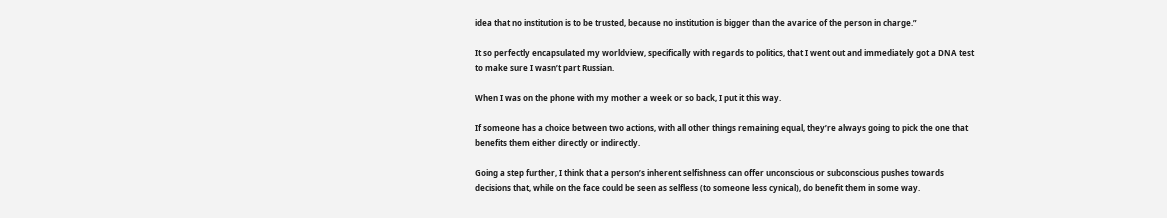idea that no institution is to be trusted, because no institution is bigger than the avarice of the person in charge.”

It so perfectly encapsulated my worldview, specifically with regards to politics, that I went out and immediately got a DNA test to make sure I wasn’t part Russian.

When I was on the phone with my mother a week or so back, I put it this way.

If someone has a choice between two actions, with all other things remaining equal, they’re always going to pick the one that benefits them either directly or indirectly.

Going a step further, I think that a person’s inherent selfishness can offer unconscious or subconscious pushes towards decisions that, while on the face could be seen as selfless (to someone less cynical), do benefit them in some way.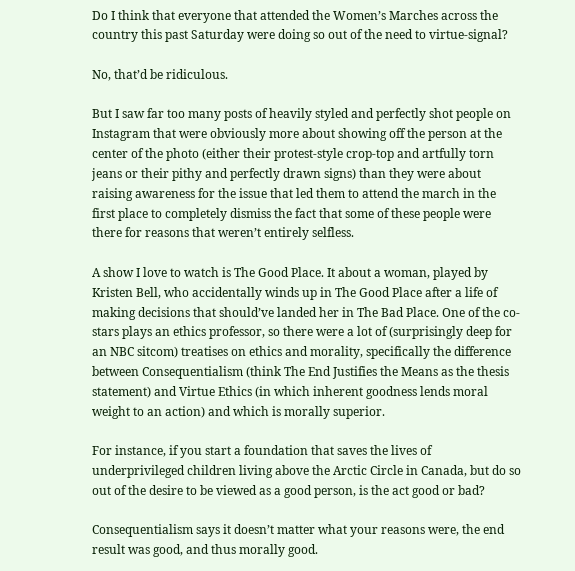Do I think that everyone that attended the Women’s Marches across the country this past Saturday were doing so out of the need to virtue-signal?

No, that’d be ridiculous.

But I saw far too many posts of heavily styled and perfectly shot people on Instagram that were obviously more about showing off the person at the center of the photo (either their protest-style crop-top and artfully torn jeans or their pithy and perfectly drawn signs) than they were about raising awareness for the issue that led them to attend the march in the first place to completely dismiss the fact that some of these people were there for reasons that weren’t entirely selfless.

A show I love to watch is The Good Place. It about a woman, played by Kristen Bell, who accidentally winds up in The Good Place after a life of making decisions that should’ve landed her in The Bad Place. One of the co-stars plays an ethics professor, so there were a lot of (surprisingly deep for an NBC sitcom) treatises on ethics and morality, specifically the difference between Consequentialism (think The End Justifies the Means as the thesis statement) and Virtue Ethics (in which inherent goodness lends moral weight to an action) and which is morally superior.

For instance, if you start a foundation that saves the lives of underprivileged children living above the Arctic Circle in Canada, but do so out of the desire to be viewed as a good person, is the act good or bad?

Consequentialism says it doesn’t matter what your reasons were, the end result was good, and thus morally good.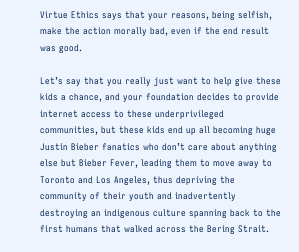Virtue Ethics says that your reasons, being selfish, make the action morally bad, even if the end result was good.

Let’s say that you really just want to help give these kids a chance, and your foundation decides to provide internet access to these underprivileged communities, but these kids end up all becoming huge Justin Bieber fanatics who don’t care about anything else but Bieber Fever, leading them to move away to Toronto and Los Angeles, thus depriving the community of their youth and inadvertently destroying an indigenous culture spanning back to the first humans that walked across the Bering Strait.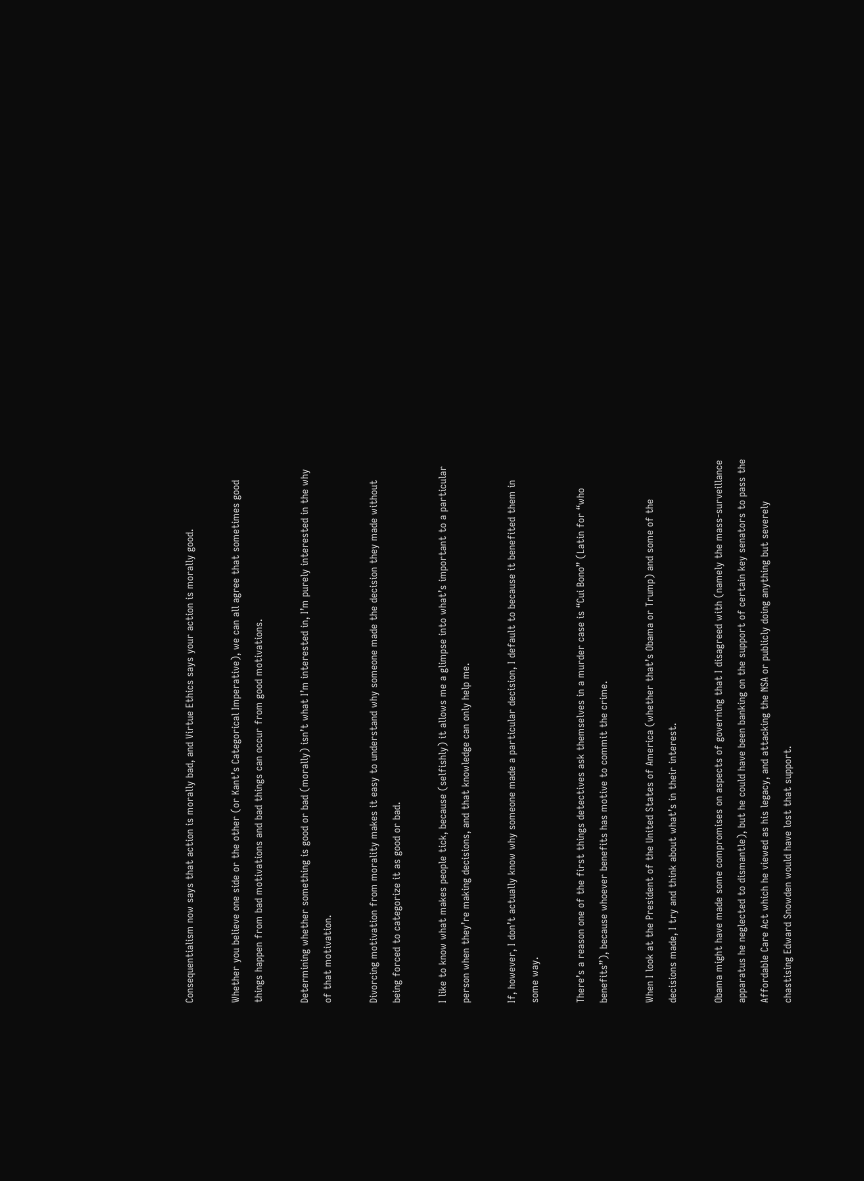Consequentialism now says that action is morally bad, and Virtue Ethics says your action is morally good.

Whether you believe one side or the other (or Kant’s Categorical Imperative), we can all agree that sometimes good things happen from bad motivations and bad things can occur from good motivations.

Determining whether something is good or bad (morally) isn’t what I’m interested in, I’m purely interested in the why of that motivation.

Divorcing motivation from morality makes it easy to understand why someone made the decision they made without being forced to categorize it as good or bad.

I like to know what makes people tick, because (selfishly) it allows me a glimpse into what’s important to a particular person when they’re making decisions, and that knowledge can only help me.

If, however, I don’t actually know why someone made a particular decision, I default to because it benefited them in some way.

There’s a reason one of the first things detectives ask themselves in a murder case is “Cui Bono” (Latin for “who benefits”), because whoever benefits has motive to commit the crime.

When I look at the President of the United States of America (whether that’s Obama or Trump) and some of the decisions made, I try and think about what’s in their interest.

Obama might have made some compromises on aspects of governing that I disagreed with (namely the mass-surveillance apparatus he neglected to dismantle), but he could have been banking on the support of certain key senators to pass the Affordable Care Act which he viewed as his legacy, and attacking the NSA or publicly doing anything but severely chastising Edward Snowden would have lost that support.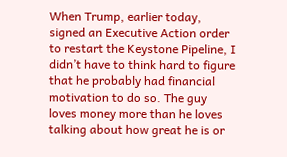When Trump, earlier today, signed an Executive Action order to restart the Keystone Pipeline, I didn’t have to think hard to figure that he probably had financial motivation to do so. The guy loves money more than he loves talking about how great he is or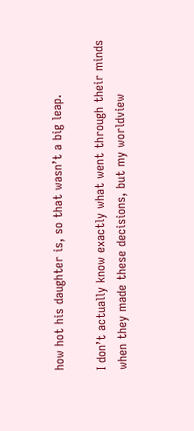how hot his daughter is, so that wasn’t a big leap.

I don’t actually know exactly what went through their minds when they made these decisions, but my worldview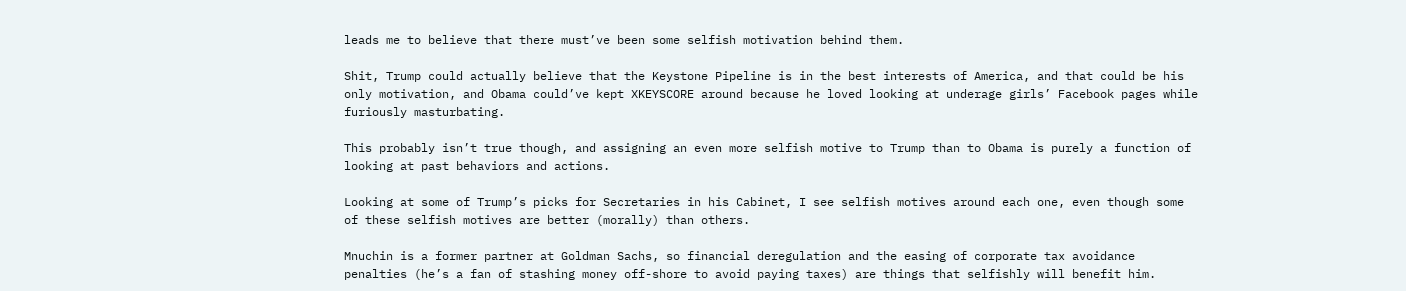leads me to believe that there must’ve been some selfish motivation behind them.

Shit, Trump could actually believe that the Keystone Pipeline is in the best interests of America, and that could be his only motivation, and Obama could’ve kept XKEYSCORE around because he loved looking at underage girls’ Facebook pages while furiously masturbating.

This probably isn’t true though, and assigning an even more selfish motive to Trump than to Obama is purely a function of looking at past behaviors and actions.

Looking at some of Trump’s picks for Secretaries in his Cabinet, I see selfish motives around each one, even though some of these selfish motives are better (morally) than others.

Mnuchin is a former partner at Goldman Sachs, so financial deregulation and the easing of corporate tax avoidance penalties (he’s a fan of stashing money off-shore to avoid paying taxes) are things that selfishly will benefit him.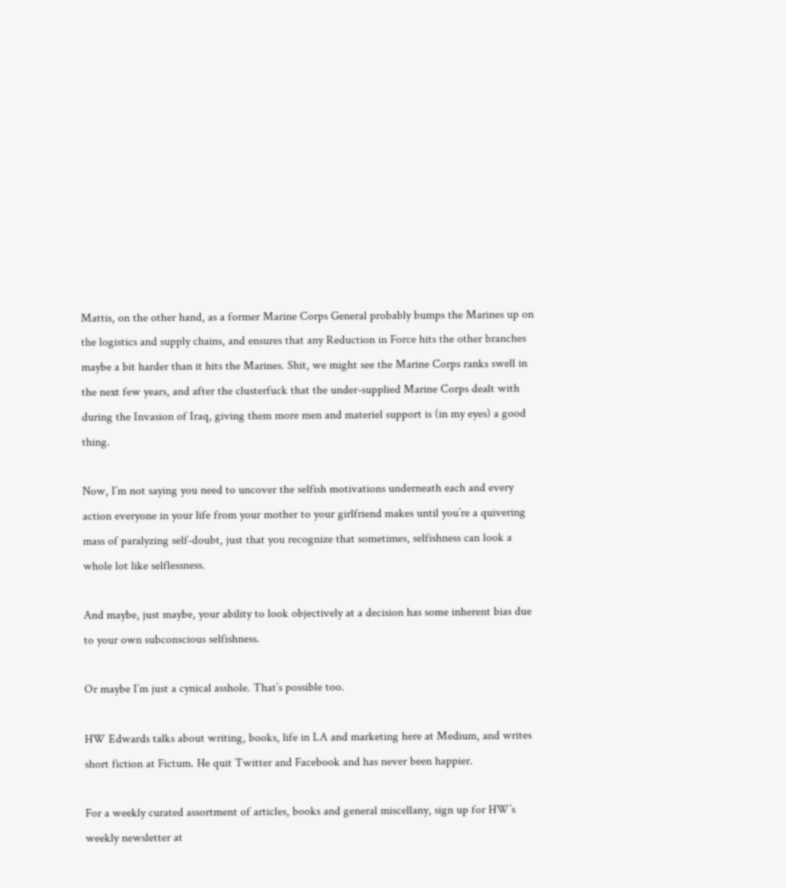Mattis, on the other hand, as a former Marine Corps General probably bumps the Marines up on the logistics and supply chains, and ensures that any Reduction in Force hits the other branches maybe a bit harder than it hits the Marines. Shit, we might see the Marine Corps ranks swell in the next few years, and after the clusterfuck that the under-supplied Marine Corps dealt with during the Invasion of Iraq, giving them more men and materiel support is (in my eyes) a good thing.

Now, I’m not saying you need to uncover the selfish motivations underneath each and every action everyone in your life from your mother to your girlfriend makes until you’re a quivering mass of paralyzing self-doubt, just that you recognize that sometimes, selfishness can look a whole lot like selflessness.

And maybe, just maybe, your ability to look objectively at a decision has some inherent bias due to your own subconscious selfishness.

Or maybe I’m just a cynical asshole. That’s possible too.

HW Edwards talks about writing, books, life in LA and marketing here at Medium, and writes short fiction at Fictum. He quit Twitter and Facebook and has never been happier.

For a weekly curated assortment of articles, books and general miscellany, sign up for HW’s weekly newsletter at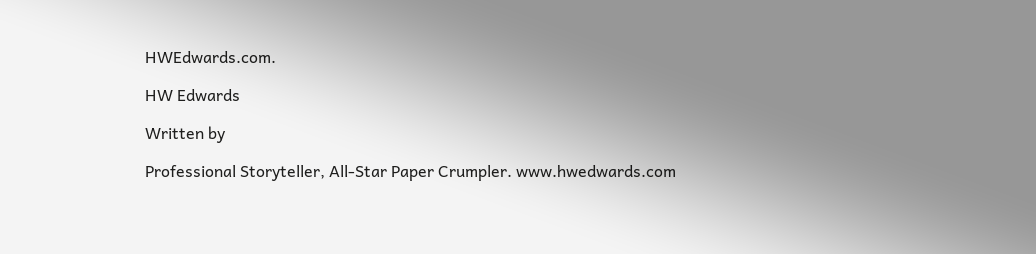HWEdwards.com.

HW Edwards

Written by

Professional Storyteller, All-Star Paper Crumpler. www.hwedwards.com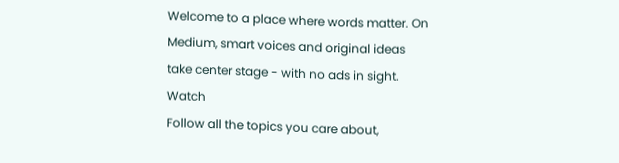Welcome to a place where words matter. On Medium, smart voices and original ideas take center stage - with no ads in sight. Watch
Follow all the topics you care about,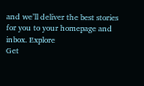and we’ll deliver the best stories for you to your homepage and inbox. Explore
Get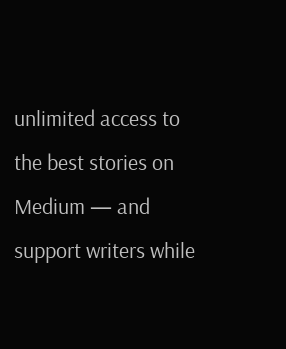unlimited access to the best stories on Medium — and support writers while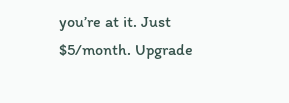you’re at it. Just $5/month. Upgrade